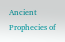Ancient Prophecies of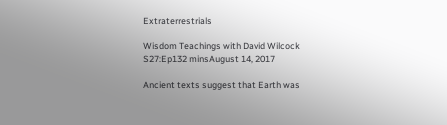Extraterrestrials

Wisdom Teachings with David Wilcock
S27:Ep132 minsAugust 14, 2017

Ancient texts suggest that Earth was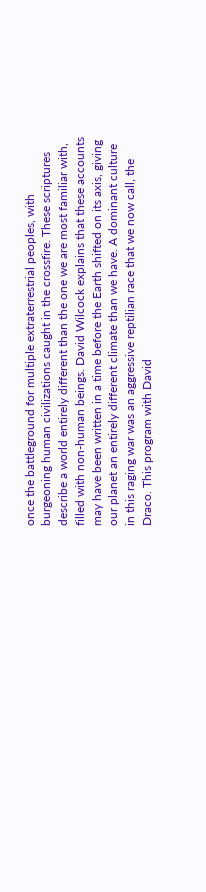once the battleground for multiple extraterrestrial peoples, with burgeoning human civilizations caught in the crossfire. These scriptures describe a world entirely different than the one we are most familiar with, filled with non-human beings. David Wilcock explains that these accounts may have been written in a time before the Earth shifted on its axis, giving our planet an entirely different climate than we have. A dominant culture in this raging war was an aggressive reptilian race that we now call, the Draco. This program with David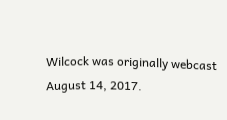Wilcock was originally webcast August 14, 2017.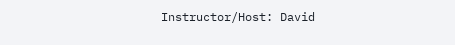Instructor/Host: David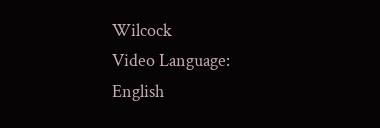Wilcock
Video Language: English